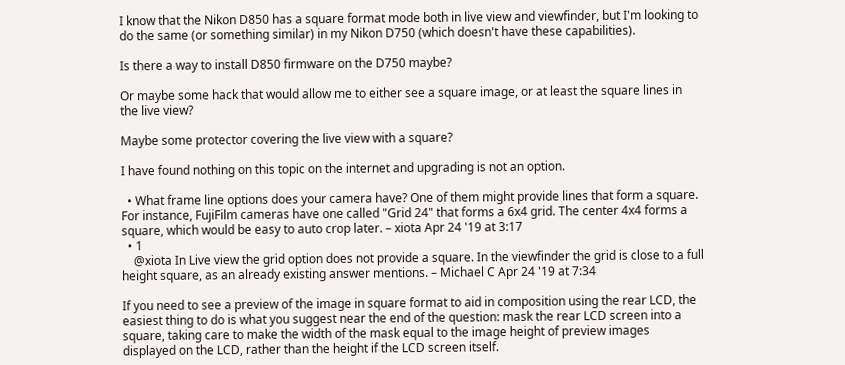I know that the Nikon D850 has a square format mode both in live view and viewfinder, but I'm looking to do the same (or something similar) in my Nikon D750 (which doesn't have these capabilities).

Is there a way to install D850 firmware on the D750 maybe?

Or maybe some hack that would allow me to either see a square image, or at least the square lines in the live view?

Maybe some protector covering the live view with a square?

I have found nothing on this topic on the internet and upgrading is not an option.

  • What frame line options does your camera have? One of them might provide lines that form a square. For instance, FujiFilm cameras have one called "Grid 24" that forms a 6x4 grid. The center 4x4 forms a square, which would be easy to auto crop later. – xiota Apr 24 '19 at 3:17
  • 1
    @xiota In Live view the grid option does not provide a square. In the viewfinder the grid is close to a full height square, as an already existing answer mentions. – Michael C Apr 24 '19 at 7:34

If you need to see a preview of the image in square format to aid in composition using the rear LCD, the easiest thing to do is what you suggest near the end of the question: mask the rear LCD screen into a square, taking care to make the width of the mask equal to the image height of preview images displayed on the LCD, rather than the height if the LCD screen itself.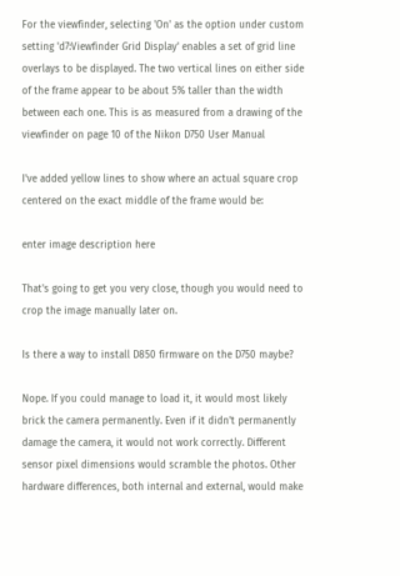For the viewfinder, selecting 'On' as the option under custom setting 'd7:Viewfinder Grid Display' enables a set of grid line overlays to be displayed. The two vertical lines on either side of the frame appear to be about 5% taller than the width between each one. This is as measured from a drawing of the viewfinder on page 10 of the Nikon D750 User Manual

I've added yellow lines to show where an actual square crop centered on the exact middle of the frame would be:

enter image description here

That's going to get you very close, though you would need to crop the image manually later on.

Is there a way to install D850 firmware on the D750 maybe?

Nope. If you could manage to load it, it would most likely brick the camera permanently. Even if it didn't permanently damage the camera, it would not work correctly. Different sensor pixel dimensions would scramble the photos. Other hardware differences, both internal and external, would make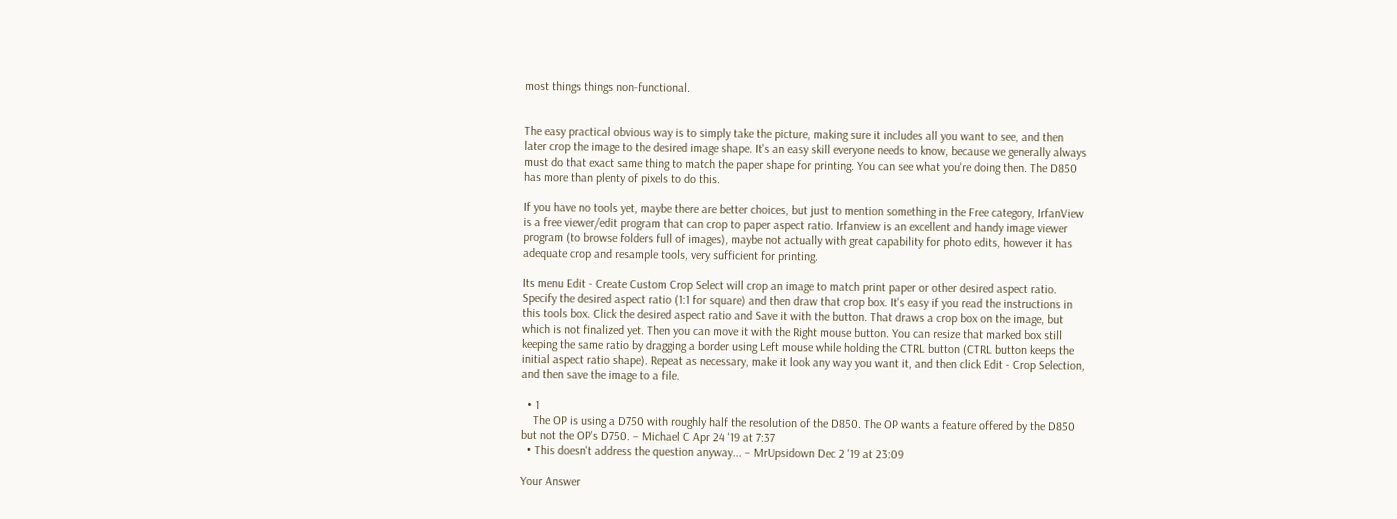most things things non-functional.


The easy practical obvious way is to simply take the picture, making sure it includes all you want to see, and then later crop the image to the desired image shape. It's an easy skill everyone needs to know, because we generally always must do that exact same thing to match the paper shape for printing. You can see what you're doing then. The D850 has more than plenty of pixels to do this.

If you have no tools yet, maybe there are better choices, but just to mention something in the Free category, IrfanView is a free viewer/edit program that can crop to paper aspect ratio. Irfanview is an excellent and handy image viewer program (to browse folders full of images), maybe not actually with great capability for photo edits, however it has adequate crop and resample tools, very sufficient for printing.

Its menu Edit - Create Custom Crop Select will crop an image to match print paper or other desired aspect ratio. Specify the desired aspect ratio (1:1 for square) and then draw that crop box. It's easy if you read the instructions in this tools box. Click the desired aspect ratio and Save it with the button. That draws a crop box on the image, but which is not finalized yet. Then you can move it with the Right mouse button. You can resize that marked box still keeping the same ratio by dragging a border using Left mouse while holding the CTRL button (CTRL button keeps the initial aspect ratio shape). Repeat as necessary, make it look any way you want it, and then click Edit - Crop Selection, and then save the image to a file.

  • 1
    The OP is using a D750 with roughly half the resolution of the D850. The OP wants a feature offered by the D850 but not the OP's D750. – Michael C Apr 24 '19 at 7:37
  • This doesn't address the question anyway... – MrUpsidown Dec 2 '19 at 23:09

Your Answer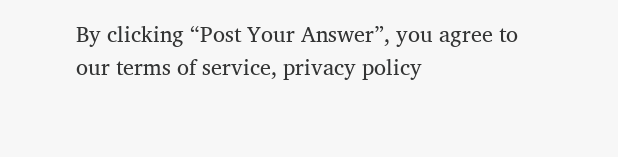By clicking “Post Your Answer”, you agree to our terms of service, privacy policy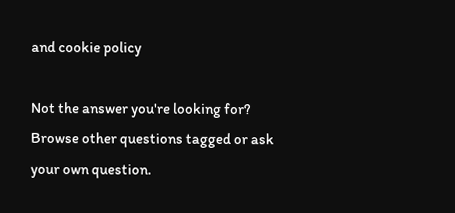and cookie policy

Not the answer you're looking for? Browse other questions tagged or ask your own question.